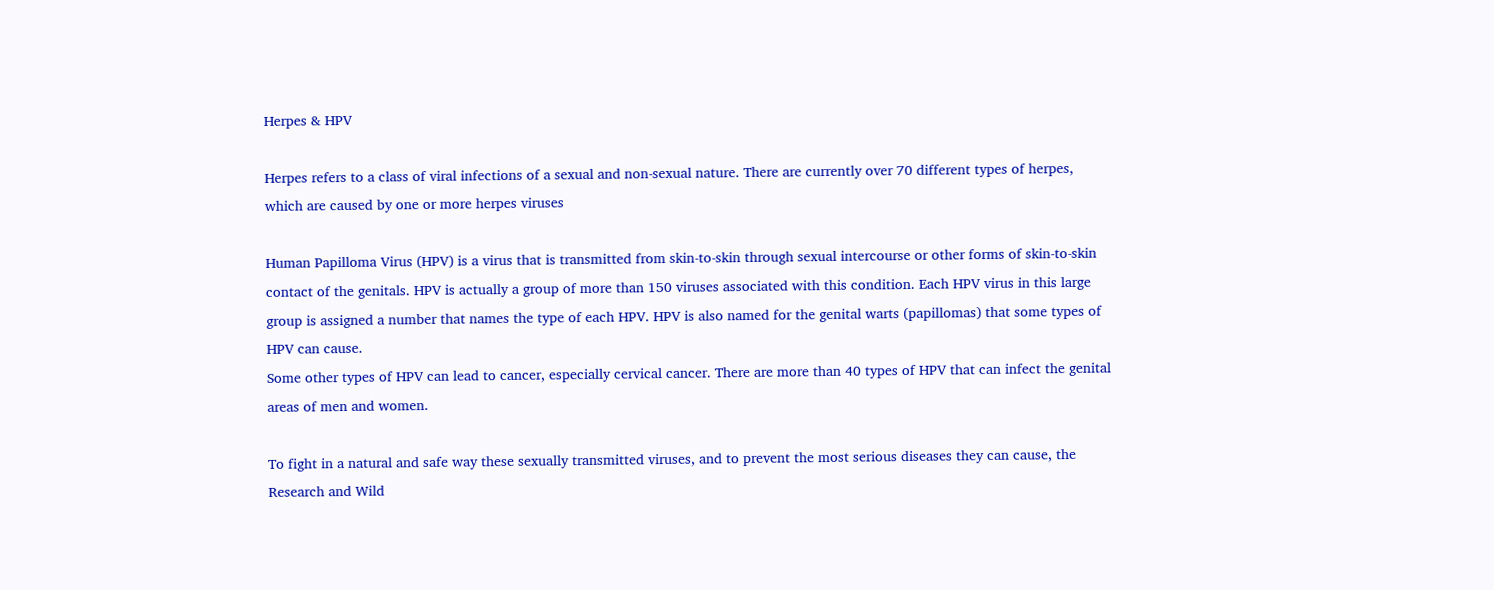Herpes & HPV

Herpes refers to a class of viral infections of a sexual and non-sexual nature. There are currently over 70 different types of herpes, which are caused by one or more herpes viruses

Human Papilloma Virus (HPV) is a virus that is transmitted from skin-to-skin through sexual intercourse or other forms of skin-to-skin contact of the genitals. HPV is actually a group of more than 150 viruses associated with this condition. Each HPV virus in this large group is assigned a number that names the type of each HPV. HPV is also named for the genital warts (papillomas) that some types of HPV can cause.
Some other types of HPV can lead to cancer, especially cervical cancer. There are more than 40 types of HPV that can infect the genital areas of men and women.

To fight in a natural and safe way these sexually transmitted viruses, and to prevent the most serious diseases they can cause, the Research and Wild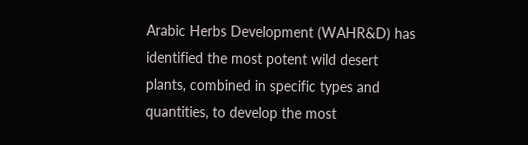Arabic Herbs Development (WAHR&D) has identified the most potent wild desert plants, combined in specific types and quantities, to develop the most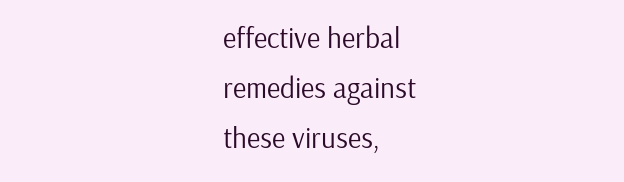effective herbal remedies against these viruses,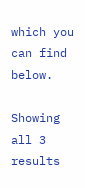which you can find below.

Showing all 3 results